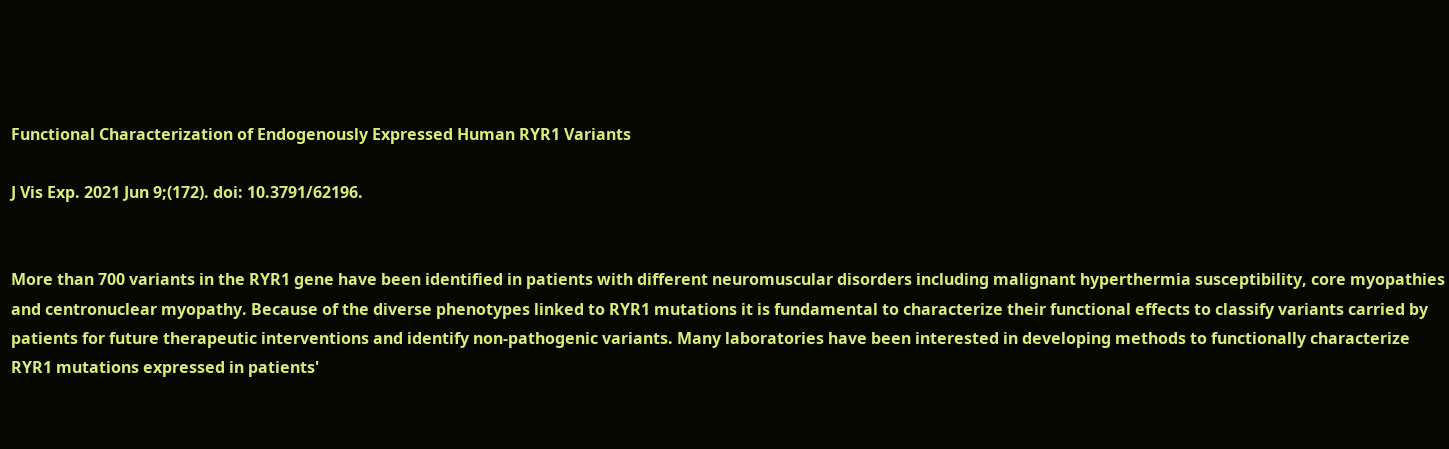Functional Characterization of Endogenously Expressed Human RYR1 Variants

J Vis Exp. 2021 Jun 9;(172). doi: 10.3791/62196.


More than 700 variants in the RYR1 gene have been identified in patients with different neuromuscular disorders including malignant hyperthermia susceptibility, core myopathies and centronuclear myopathy. Because of the diverse phenotypes linked to RYR1 mutations it is fundamental to characterize their functional effects to classify variants carried by patients for future therapeutic interventions and identify non-pathogenic variants. Many laboratories have been interested in developing methods to functionally characterize RYR1 mutations expressed in patients'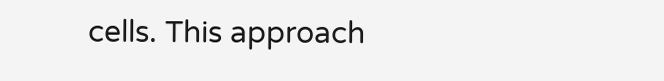cells. This approach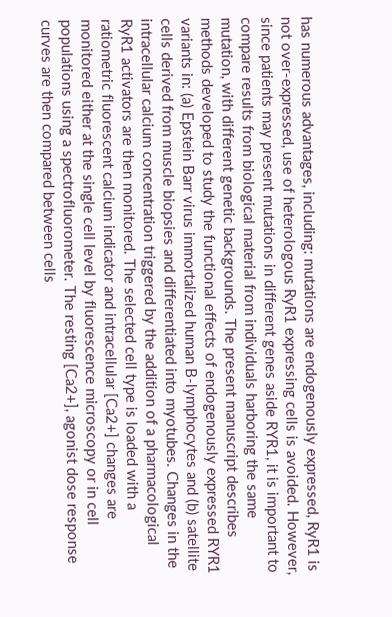has numerous advantages, including: mutations are endogenously expressed, RyR1 is not over-expressed, use of heterologous RyR1 expressing cells is avoided. However, since patients may present mutations in different genes aside RYR1, it is important to compare results from biological material from individuals harboring the same mutation, with different genetic backgrounds. The present manuscript describes methods developed to study the functional effects of endogenously expressed RYR1 variants in: (a) Epstein Barr virus immortalized human B-lymphocytes and (b) satellite cells derived from muscle biopsies and differentiated into myotubes. Changes in the intracellular calcium concentration triggered by the addition of a pharmacological RyR1 activators are then monitored. The selected cell type is loaded with a ratiometric fluorescent calcium indicator and intracellular [Ca2+] changes are monitored either at the single cell level by fluorescence microscopy or in cell populations using a spectrofluorometer. The resting [Ca2+], agonist dose response curves are then compared between cells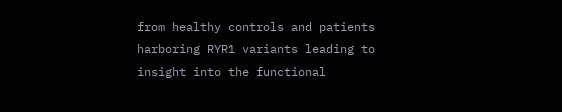from healthy controls and patients harboring RYR1 variants leading to insight into the functional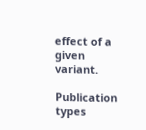effect of a given variant.

Publication types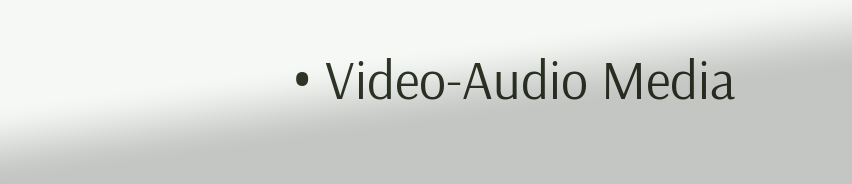• Video-Audio Media